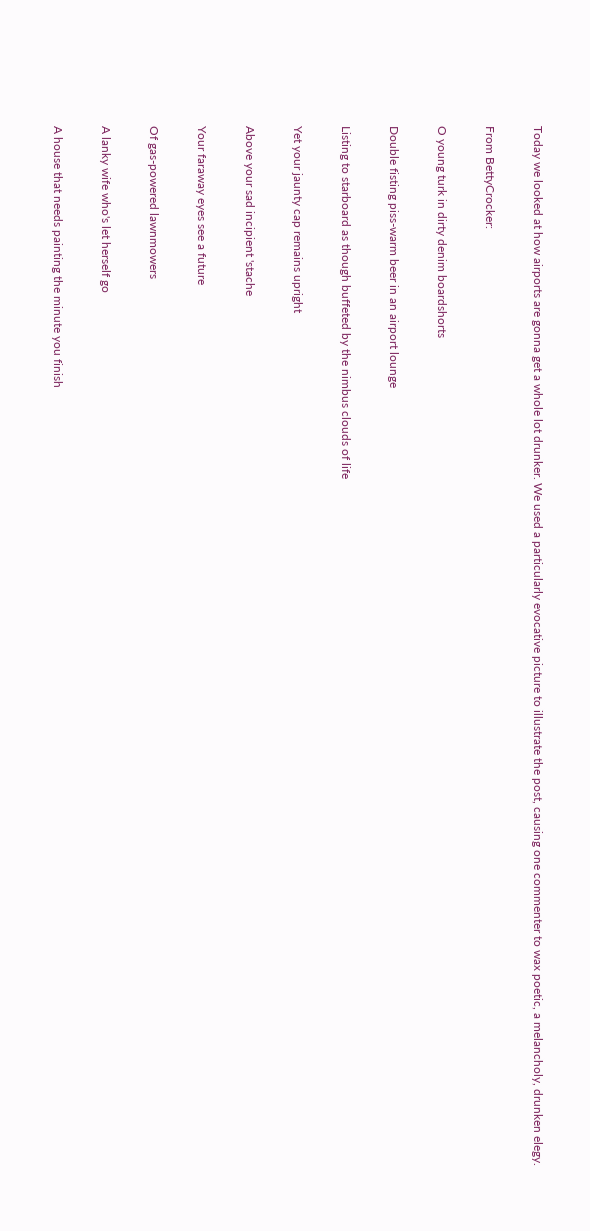Today we looked at how airports are gonna get a whole lot drunker. We used a particularly evocative picture to illustrate the post, causing one commenter to wax poetic, a melancholy, drunken elegy.

From BettyCrocker:

O young turk in dirty denim boardshorts

Double fisting piss-warm beer in an airport lounge

Listing to starboard as though buffeted by the nimbus clouds of life

Yet your jaunty cap remains upright

Above your sad incipient 'stache

Your faraway eyes see a future

Of gas-powered lawnmowers

A lanky wife who's let herself go

A house that needs painting the minute you finish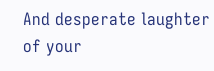And desperate laughter of your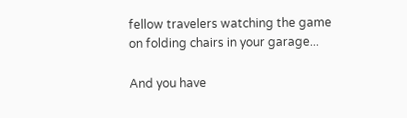fellow travelers watching the game on folding chairs in your garage...

And you have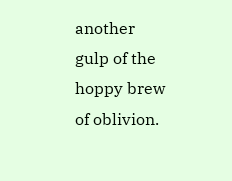another gulp of the hoppy brew of oblivion.